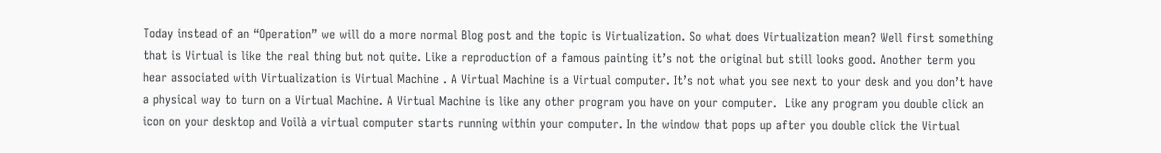Today instead of an “Operation” we will do a more normal Blog post and the topic is Virtualization. So what does Virtualization mean? Well first something that is Virtual is like the real thing but not quite. Like a reproduction of a famous painting it’s not the original but still looks good. Another term you hear associated with Virtualization is Virtual Machine . A Virtual Machine is a Virtual computer. It’s not what you see next to your desk and you don’t have a physical way to turn on a Virtual Machine. A Virtual Machine is like any other program you have on your computer.  Like any program you double click an icon on your desktop and Voilà a virtual computer starts running within your computer. In the window that pops up after you double click the Virtual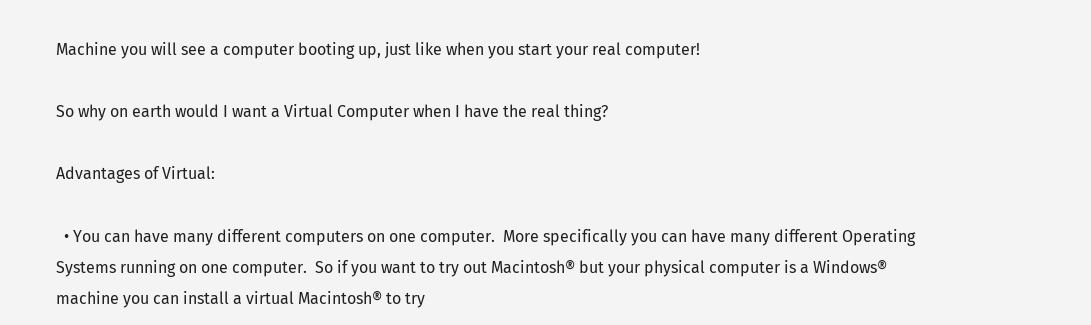Machine you will see a computer booting up, just like when you start your real computer!

So why on earth would I want a Virtual Computer when I have the real thing?

Advantages of Virtual:

  • You can have many different computers on one computer.  More specifically you can have many different Operating Systems running on one computer.  So if you want to try out Macintosh® but your physical computer is a Windows® machine you can install a virtual Macintosh® to try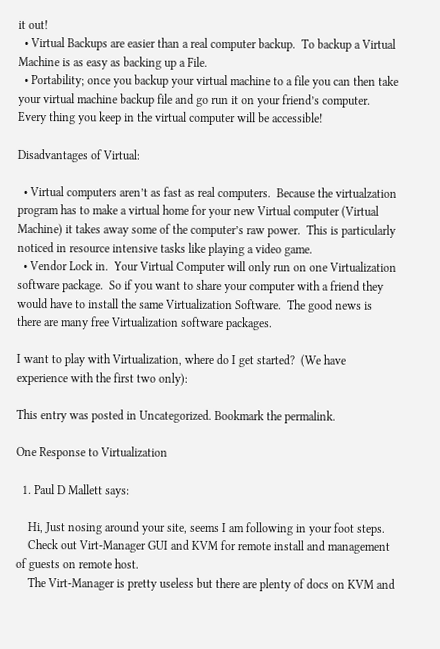it out!
  • Virtual Backups are easier than a real computer backup.  To backup a Virtual Machine is as easy as backing up a File.
  • Portability; once you backup your virtual machine to a file you can then take your virtual machine backup file and go run it on your friend’s computer.  Every thing you keep in the virtual computer will be accessible!

Disadvantages of Virtual:

  • Virtual computers aren’t as fast as real computers.  Because the virtualzation program has to make a virtual home for your new Virtual computer (Virtual Machine) it takes away some of the computer’s raw power.  This is particularly noticed in resource intensive tasks like playing a video game.
  • Vendor Lock in.  Your Virtual Computer will only run on one Virtualization software package.  So if you want to share your computer with a friend they would have to install the same Virtualization Software.  The good news is there are many free Virtualization software packages.

I want to play with Virtualization, where do I get started?  (We have experience with the first two only):

This entry was posted in Uncategorized. Bookmark the permalink.

One Response to Virtualization

  1. Paul D Mallett says:

    Hi, Just nosing around your site, seems I am following in your foot steps.
    Check out Virt-Manager GUI and KVM for remote install and management of guests on remote host.
    The Virt-Manager is pretty useless but there are plenty of docs on KVM and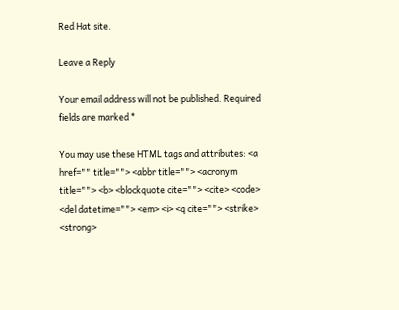Red Hat site.

Leave a Reply

Your email address will not be published. Required fields are marked *

You may use these HTML tags and attributes: <a href="" title=""> <abbr title=""> <acronym title=""> <b> <blockquote cite=""> <cite> <code> <del datetime=""> <em> <i> <q cite=""> <strike> <strong>